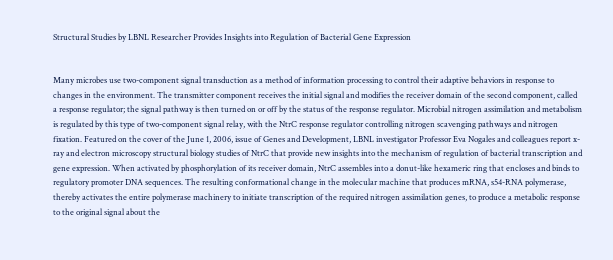Structural Studies by LBNL Researcher Provides Insights into Regulation of Bacterial Gene Expression


Many microbes use two-component signal transduction as a method of information processing to control their adaptive behaviors in response to changes in the environment. The transmitter component receives the initial signal and modifies the receiver domain of the second component, called a response regulator; the signal pathway is then turned on or off by the status of the response regulator. Microbial nitrogen assimilation and metabolism is regulated by this type of two-component signal relay, with the NtrC response regulator controlling nitrogen scavenging pathways and nitrogen fixation. Featured on the cover of the June 1, 2006, issue of Genes and Development, LBNL investigator Professor Eva Nogales and colleagues report x-ray and electron microscopy structural biology studies of NtrC that provide new insights into the mechanism of regulation of bacterial transcription and gene expression. When activated by phosphorylation of its receiver domain, NtrC assembles into a donut-like hexameric ring that encloses and binds to regulatory promoter DNA sequences. The resulting conformational change in the molecular machine that produces mRNA, s54-RNA polymerase, thereby activates the entire polymerase machinery to initiate transcription of the required nitrogen assimilation genes, to produce a metabolic response to the original signal about the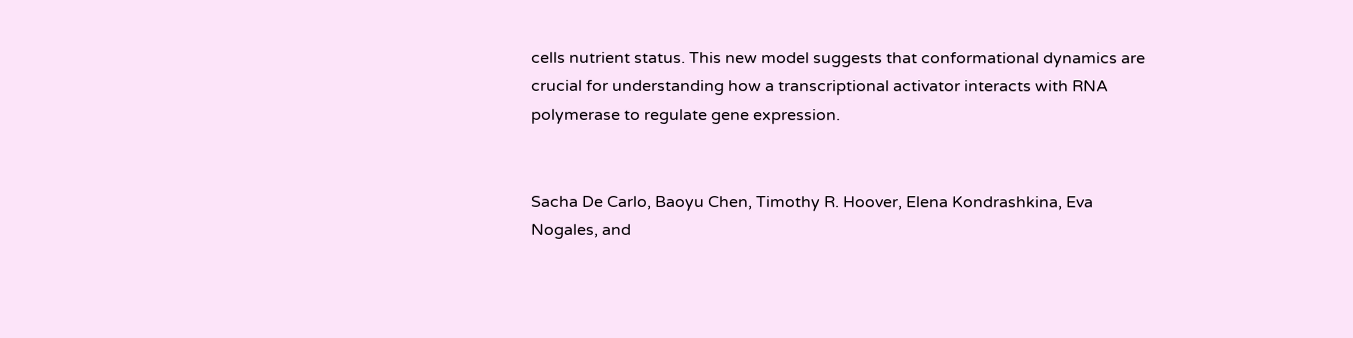cells nutrient status. This new model suggests that conformational dynamics are crucial for understanding how a transcriptional activator interacts with RNA polymerase to regulate gene expression.


Sacha De Carlo, Baoyu Chen, Timothy R. Hoover, Elena Kondrashkina, Eva Nogales, and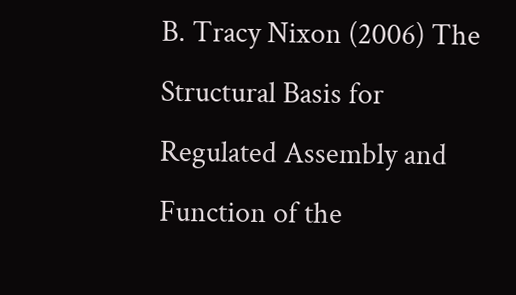B. Tracy Nixon (2006) The Structural Basis for Regulated Assembly and Function of the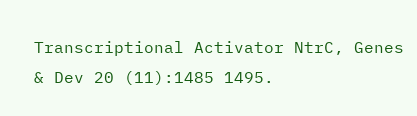Transcriptional Activator NtrC, Genes & Dev 20 (11):1485 1495.